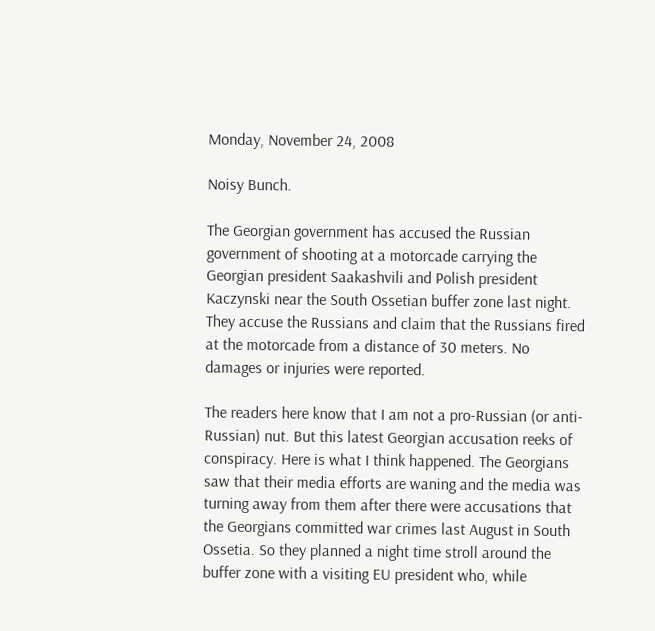Monday, November 24, 2008

Noisy Bunch.

The Georgian government has accused the Russian government of shooting at a motorcade carrying the Georgian president Saakashvili and Polish president Kaczynski near the South Ossetian buffer zone last night. They accuse the Russians and claim that the Russians fired at the motorcade from a distance of 30 meters. No damages or injuries were reported.

The readers here know that I am not a pro-Russian (or anti-Russian) nut. But this latest Georgian accusation reeks of conspiracy. Here is what I think happened. The Georgians saw that their media efforts are waning and the media was turning away from them after there were accusations that the Georgians committed war crimes last August in South Ossetia. So they planned a night time stroll around the buffer zone with a visiting EU president who, while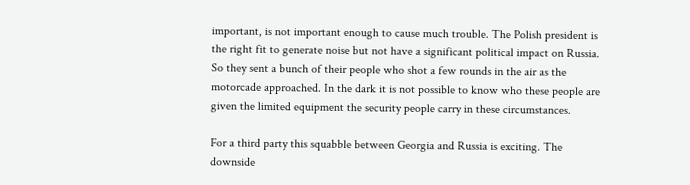important, is not important enough to cause much trouble. The Polish president is the right fit to generate noise but not have a significant political impact on Russia. So they sent a bunch of their people who shot a few rounds in the air as the motorcade approached. In the dark it is not possible to know who these people are given the limited equipment the security people carry in these circumstances.

For a third party this squabble between Georgia and Russia is exciting. The downside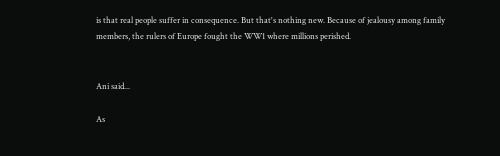is that real people suffer in consequence. But that's nothing new. Because of jealousy among family members, the rulers of Europe fought the WW1 where millions perished.


Ani said...

As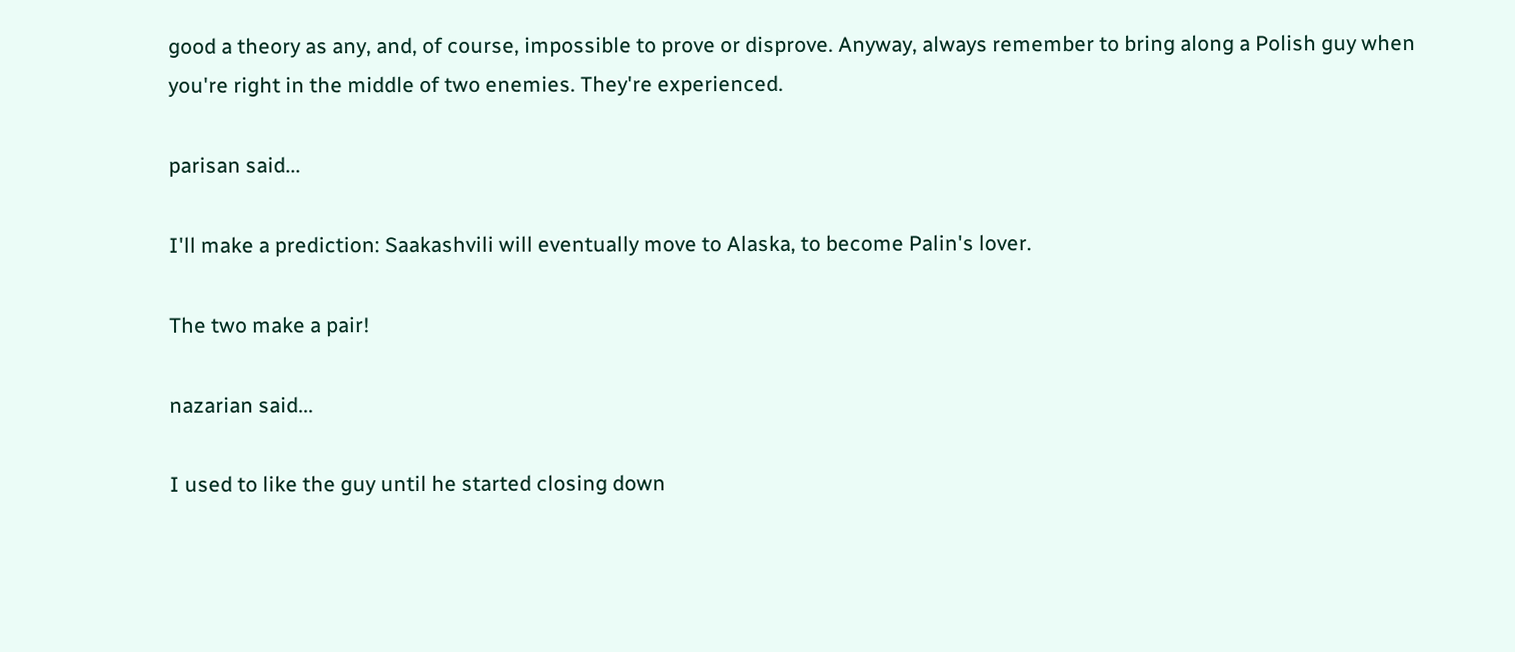good a theory as any, and, of course, impossible to prove or disprove. Anyway, always remember to bring along a Polish guy when you're right in the middle of two enemies. They're experienced.

parisan said...

I'll make a prediction: Saakashvili will eventually move to Alaska, to become Palin's lover.

The two make a pair!

nazarian said...

I used to like the guy until he started closing down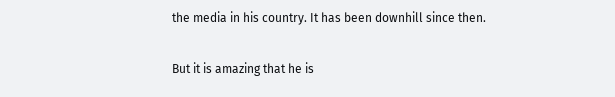the media in his country. It has been downhill since then.

But it is amazing that he is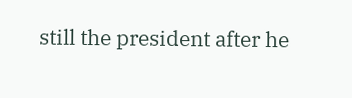still the president after he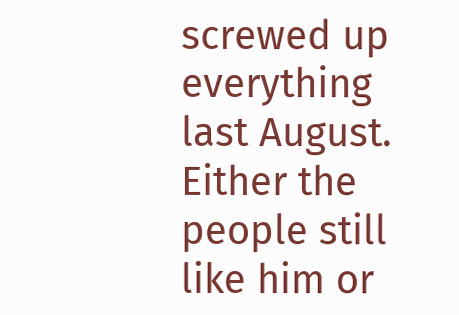screwed up everything last August. Either the people still like him or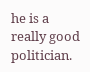he is a really good politician.